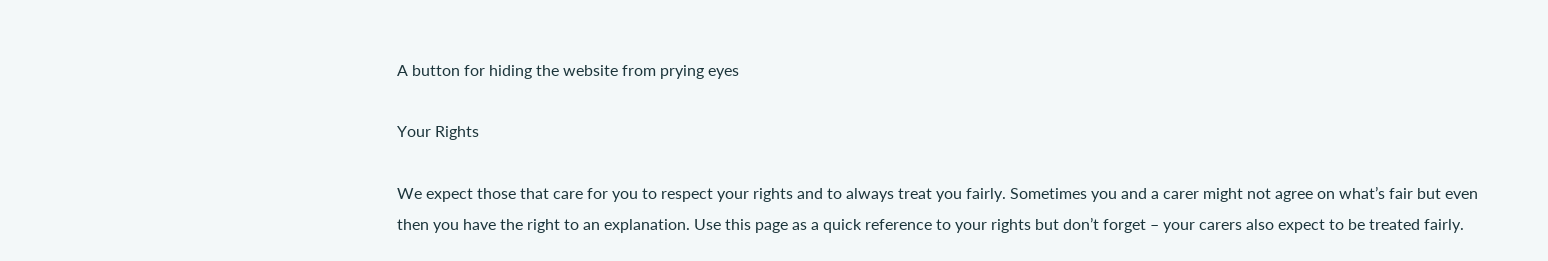A button for hiding the website from prying eyes

Your Rights

We expect those that care for you to respect your rights and to always treat you fairly. Sometimes you and a carer might not agree on what’s fair but even then you have the right to an explanation. Use this page as a quick reference to your rights but don’t forget – your carers also expect to be treated fairly.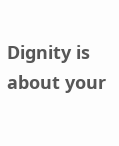Dignity is about your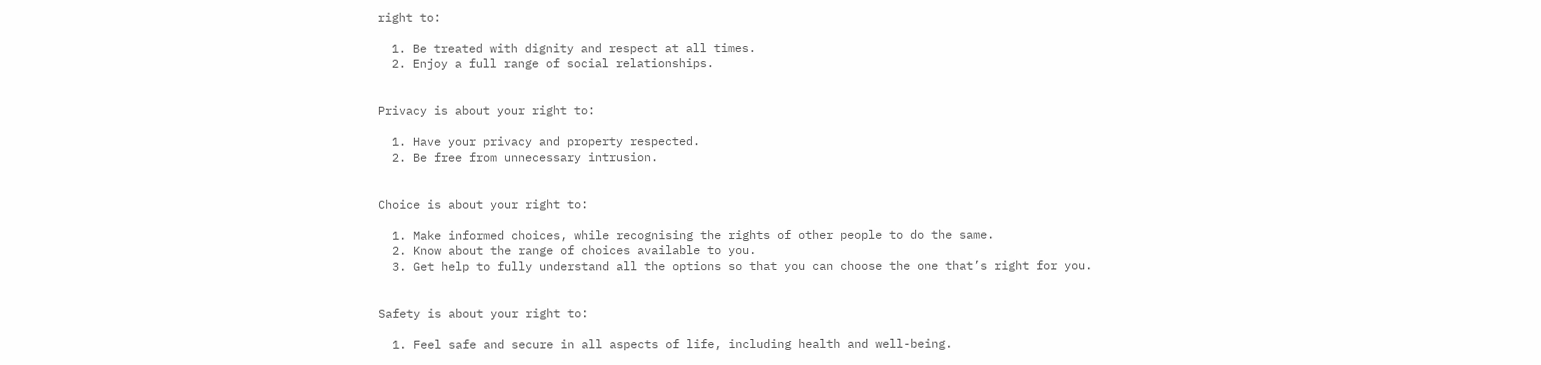right to:

  1. Be treated with dignity and respect at all times.
  2. Enjoy a full range of social relationships.


Privacy is about your right to:

  1. Have your privacy and property respected.
  2. Be free from unnecessary intrusion.


Choice is about your right to:

  1. Make informed choices, while recognising the rights of other people to do the same.
  2. Know about the range of choices available to you.
  3. Get help to fully understand all the options so that you can choose the one that’s right for you.


Safety is about your right to:

  1. Feel safe and secure in all aspects of life, including health and well-being.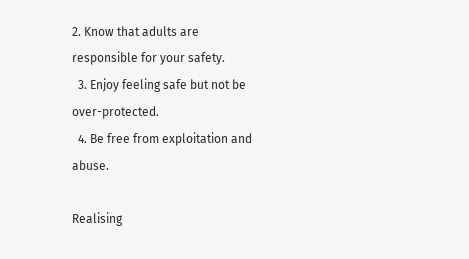2. Know that adults are responsible for your safety.
  3. Enjoy feeling safe but not be over-protected.
  4. Be free from exploitation and abuse.

Realising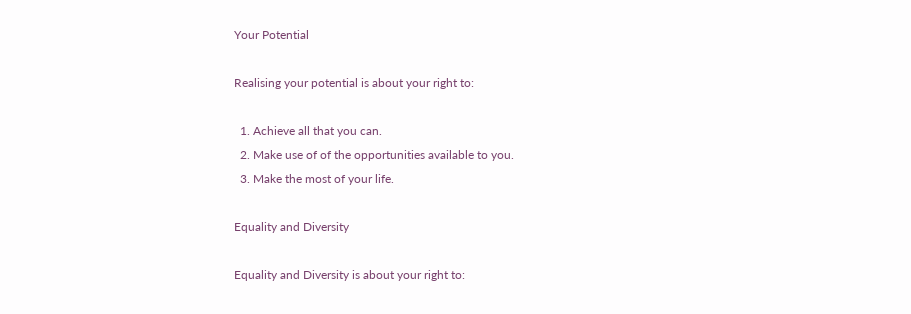Your Potential

Realising your potential is about your right to:

  1. Achieve all that you can.
  2. Make use of of the opportunities available to you.
  3. Make the most of your life.

Equality and Diversity

Equality and Diversity is about your right to: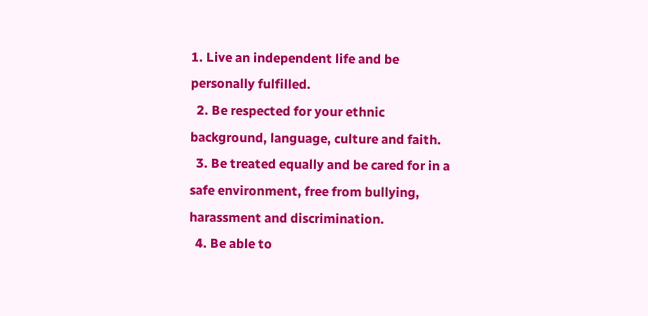1. Live an independent life and be personally fulfilled.
  2. Be respected for your ethnic background, language, culture and faith.
  3. Be treated equally and be cared for in a safe environment, free from bullying, harassment and discrimination.
  4. Be able to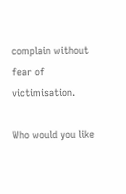complain without fear of victimisation.

Who would you like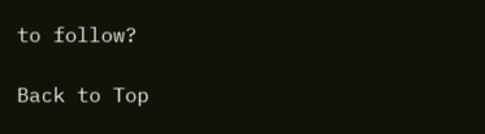to follow?

Back to Top